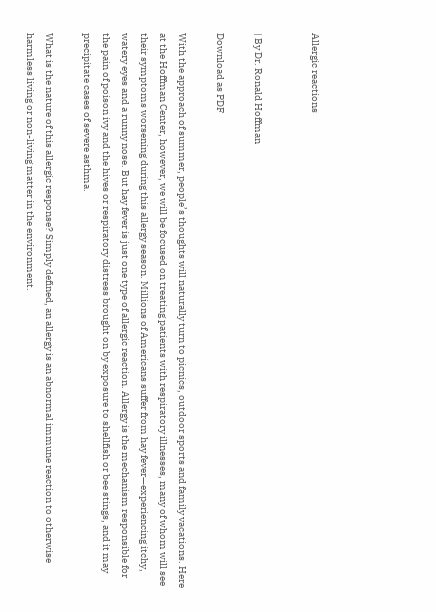Allergic reactions


| By Dr. Ronald Hoffman

Download as PDF

With the approach of summer, people’s thoughts will naturally turn to picnics, outdoor sports and family vacations. Here at the Hoffman Center, however, we will be focused on treating patients with respiratory illnesses, many of whom will see their symptoms worsening during this allergy season. Millions of Americans suffer from hay fever—experiencing itchy, watery eyes and a runny nose. But hay fever is just one type of allergic reaction. Allergy is the mechanism responsible for the pain of poison ivy and the hives or respiratory distress brought on by exposure to shellfish or bee stings, and it may precipitate cases of severe asthma.

What is the nature of this allergic response? Simply defined, an allergy is an abnormal immune reaction to otherwise harmless living or non-living matter in the environment.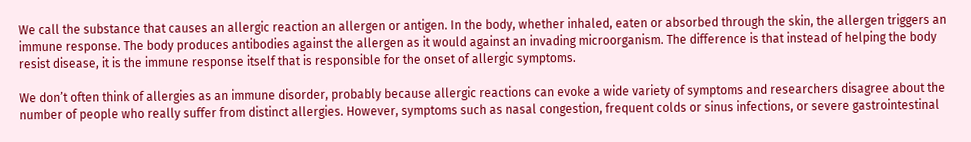We call the substance that causes an allergic reaction an allergen or antigen. In the body, whether inhaled, eaten or absorbed through the skin, the allergen triggers an immune response. The body produces antibodies against the allergen as it would against an invading microorganism. The difference is that instead of helping the body resist disease, it is the immune response itself that is responsible for the onset of allergic symptoms.

We don’t often think of allergies as an immune disorder, probably because allergic reactions can evoke a wide variety of symptoms and researchers disagree about the number of people who really suffer from distinct allergies. However, symptoms such as nasal congestion, frequent colds or sinus infections, or severe gastrointestinal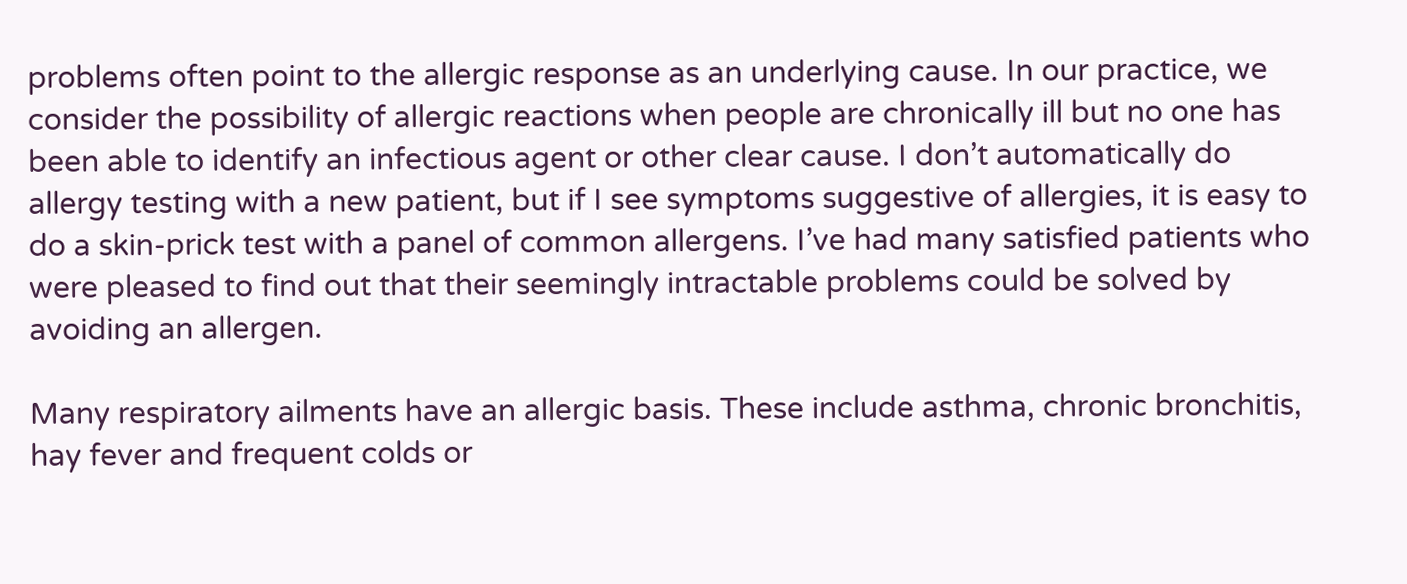problems often point to the allergic response as an underlying cause. In our practice, we consider the possibility of allergic reactions when people are chronically ill but no one has been able to identify an infectious agent or other clear cause. I don’t automatically do allergy testing with a new patient, but if I see symptoms suggestive of allergies, it is easy to do a skin-prick test with a panel of common allergens. I’ve had many satisfied patients who were pleased to find out that their seemingly intractable problems could be solved by avoiding an allergen.

Many respiratory ailments have an allergic basis. These include asthma, chronic bronchitis, hay fever and frequent colds or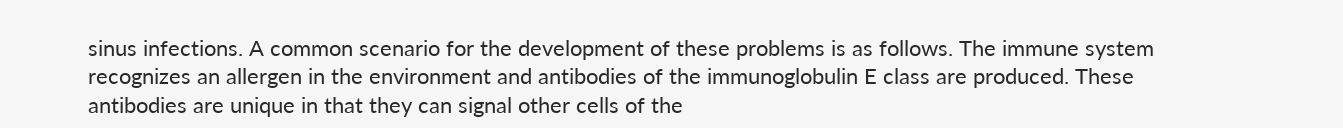sinus infections. A common scenario for the development of these problems is as follows. The immune system recognizes an allergen in the environment and antibodies of the immunoglobulin E class are produced. These antibodies are unique in that they can signal other cells of the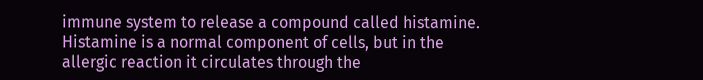immune system to release a compound called histamine. Histamine is a normal component of cells, but in the allergic reaction it circulates through the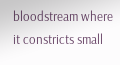bloodstream where it constricts small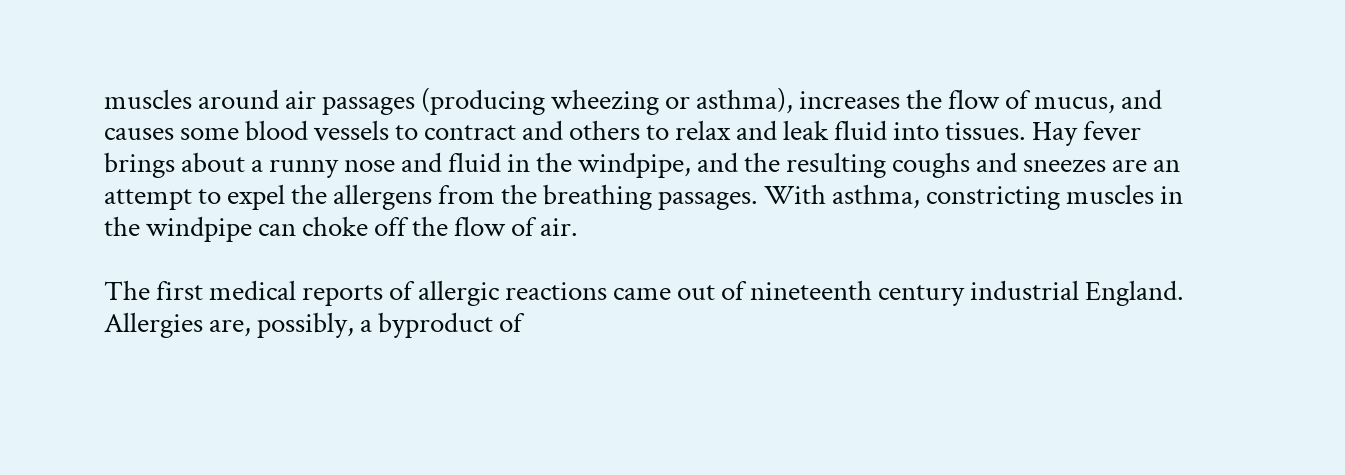muscles around air passages (producing wheezing or asthma), increases the flow of mucus, and causes some blood vessels to contract and others to relax and leak fluid into tissues. Hay fever brings about a runny nose and fluid in the windpipe, and the resulting coughs and sneezes are an attempt to expel the allergens from the breathing passages. With asthma, constricting muscles in the windpipe can choke off the flow of air.

The first medical reports of allergic reactions came out of nineteenth century industrial England. Allergies are, possibly, a byproduct of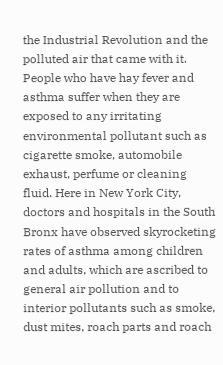the Industrial Revolution and the polluted air that came with it. People who have hay fever and asthma suffer when they are exposed to any irritating environmental pollutant such as cigarette smoke, automobile exhaust, perfume or cleaning fluid. Here in New York City, doctors and hospitals in the South Bronx have observed skyrocketing rates of asthma among children and adults, which are ascribed to general air pollution and to interior pollutants such as smoke, dust mites, roach parts and roach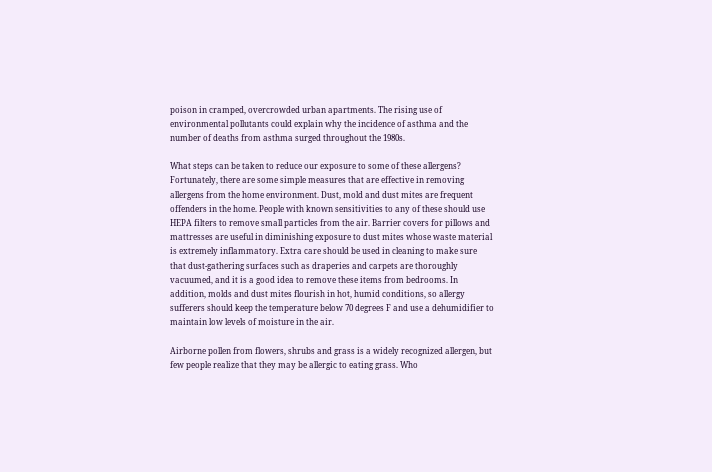poison in cramped, overcrowded urban apartments. The rising use of environmental pollutants could explain why the incidence of asthma and the number of deaths from asthma surged throughout the 1980s.

What steps can be taken to reduce our exposure to some of these allergens? Fortunately, there are some simple measures that are effective in removing allergens from the home environment. Dust, mold and dust mites are frequent offenders in the home. People with known sensitivities to any of these should use HEPA filters to remove small particles from the air. Barrier covers for pillows and mattresses are useful in diminishing exposure to dust mites whose waste material is extremely inflammatory. Extra care should be used in cleaning to make sure that dust-gathering surfaces such as draperies and carpets are thoroughly vacuumed, and it is a good idea to remove these items from bedrooms. In addition, molds and dust mites flourish in hot, humid conditions, so allergy sufferers should keep the temperature below 70 degrees F and use a dehumidifier to maintain low levels of moisture in the air.

Airborne pollen from flowers, shrubs and grass is a widely recognized allergen, but few people realize that they may be allergic to eating grass. Who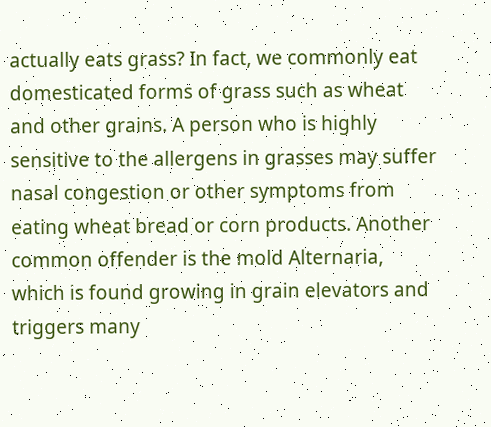actually eats grass? In fact, we commonly eat domesticated forms of grass such as wheat and other grains. A person who is highly sensitive to the allergens in grasses may suffer nasal congestion or other symptoms from eating wheat bread or corn products. Another common offender is the mold Alternaria, which is found growing in grain elevators and triggers many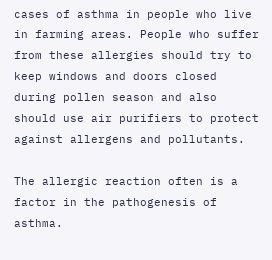cases of asthma in people who live in farming areas. People who suffer from these allergies should try to keep windows and doors closed during pollen season and also should use air purifiers to protect against allergens and pollutants.

The allergic reaction often is a factor in the pathogenesis of asthma.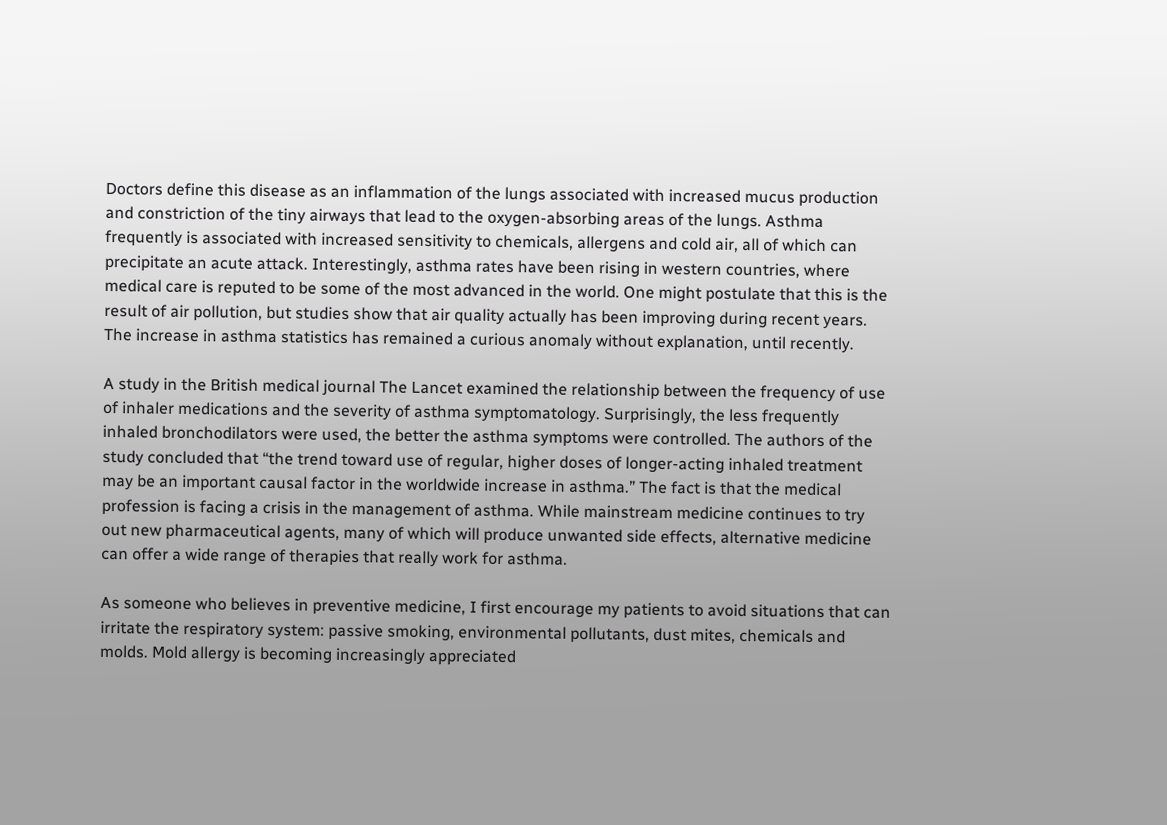Doctors define this disease as an inflammation of the lungs associated with increased mucus production and constriction of the tiny airways that lead to the oxygen-absorbing areas of the lungs. Asthma frequently is associated with increased sensitivity to chemicals, allergens and cold air, all of which can precipitate an acute attack. Interestingly, asthma rates have been rising in western countries, where medical care is reputed to be some of the most advanced in the world. One might postulate that this is the result of air pollution, but studies show that air quality actually has been improving during recent years. The increase in asthma statistics has remained a curious anomaly without explanation, until recently.

A study in the British medical journal The Lancet examined the relationship between the frequency of use of inhaler medications and the severity of asthma symptomatology. Surprisingly, the less frequently inhaled bronchodilators were used, the better the asthma symptoms were controlled. The authors of the study concluded that “the trend toward use of regular, higher doses of longer-acting inhaled treatment may be an important causal factor in the worldwide increase in asthma.” The fact is that the medical profession is facing a crisis in the management of asthma. While mainstream medicine continues to try out new pharmaceutical agents, many of which will produce unwanted side effects, alternative medicine can offer a wide range of therapies that really work for asthma.

As someone who believes in preventive medicine, I first encourage my patients to avoid situations that can irritate the respiratory system: passive smoking, environmental pollutants, dust mites, chemicals and molds. Mold allergy is becoming increasingly appreciated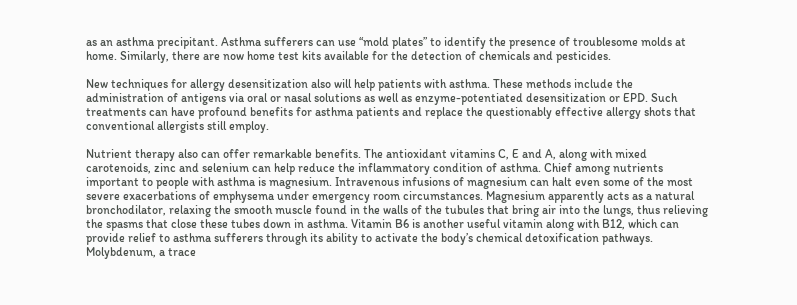as an asthma precipitant. Asthma sufferers can use “mold plates” to identify the presence of troublesome molds at home. Similarly, there are now home test kits available for the detection of chemicals and pesticides.

New techniques for allergy desensitization also will help patients with asthma. These methods include the administration of antigens via oral or nasal solutions as well as enzyme-potentiated desensitization or EPD. Such treatments can have profound benefits for asthma patients and replace the questionably effective allergy shots that conventional allergists still employ.

Nutrient therapy also can offer remarkable benefits. The antioxidant vitamins C, E and A, along with mixed carotenoids, zinc and selenium can help reduce the inflammatory condition of asthma. Chief among nutrients important to people with asthma is magnesium. Intravenous infusions of magnesium can halt even some of the most severe exacerbations of emphysema under emergency room circumstances. Magnesium apparently acts as a natural bronchodilator, relaxing the smooth muscle found in the walls of the tubules that bring air into the lungs, thus relieving the spasms that close these tubes down in asthma. Vitamin B6 is another useful vitamin along with B12, which can provide relief to asthma sufferers through its ability to activate the body’s chemical detoxification pathways. Molybdenum, a trace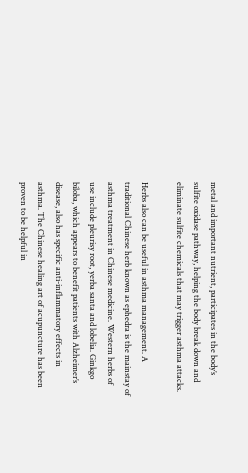metal and important nutrient, participates in the body’s sulfite oxidase pathway, helping the body break down and eliminate sulfite chemicals that may trigger asthma attacks.

Herbs also can be useful in asthma management. A traditional Chinese herb known as ephedra is the mainstay of asthma treatment in Chinese medicine. Western herbs of use include pleurisy root, yerba santa and lobelia. Ginkgo biloba, which appears to benefit patients with Alzheimer’s disease, also has specific anti-inflammatory effects in asthma. The Chinese healing art of acupuncture has been proven to be helpful in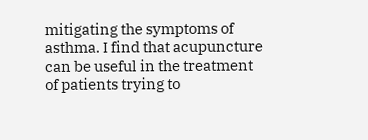mitigating the symptoms of asthma. I find that acupuncture can be useful in the treatment of patients trying to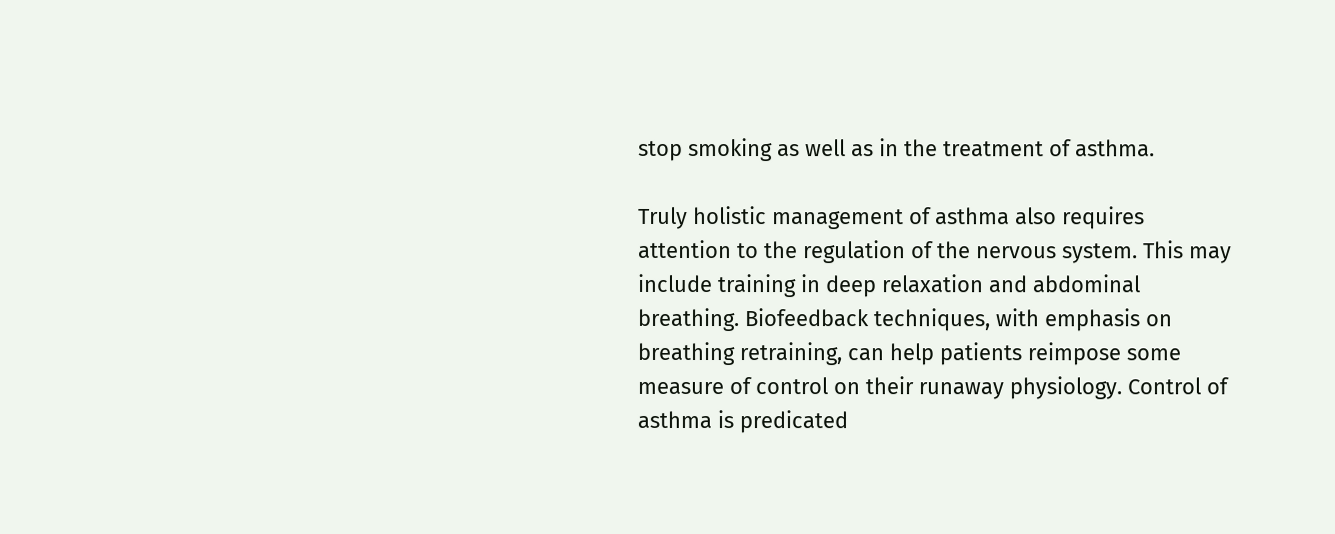stop smoking as well as in the treatment of asthma.

Truly holistic management of asthma also requires attention to the regulation of the nervous system. This may include training in deep relaxation and abdominal breathing. Biofeedback techniques, with emphasis on breathing retraining, can help patients reimpose some measure of control on their runaway physiology. Control of asthma is predicated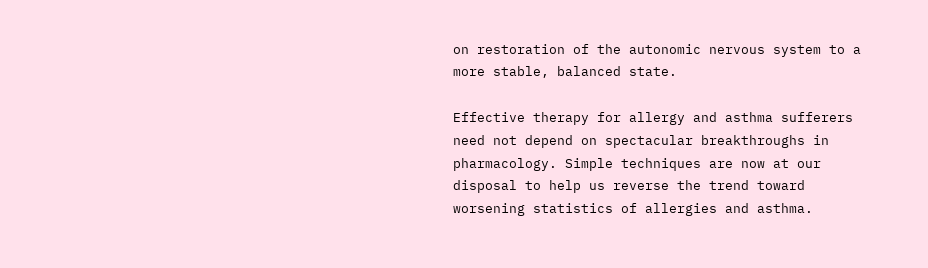on restoration of the autonomic nervous system to a more stable, balanced state.

Effective therapy for allergy and asthma sufferers need not depend on spectacular breakthroughs in pharmacology. Simple techniques are now at our disposal to help us reverse the trend toward worsening statistics of allergies and asthma.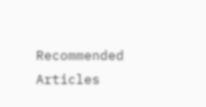Recommended Articles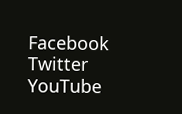Facebook Twitter YouTube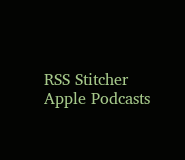RSS Stitcher Apple Podcasts